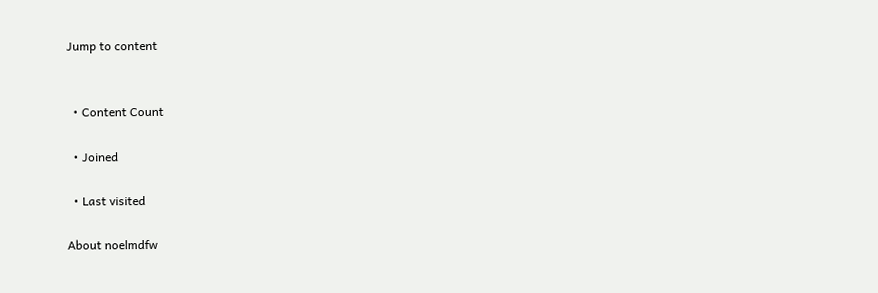Jump to content


  • Content Count

  • Joined

  • Last visited

About noelmdfw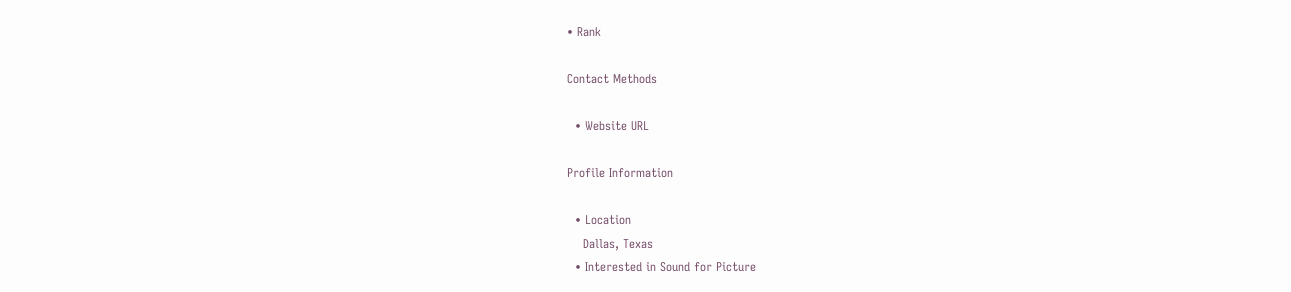• Rank

Contact Methods

  • Website URL

Profile Information

  • Location
    Dallas, Texas
  • Interested in Sound for Picture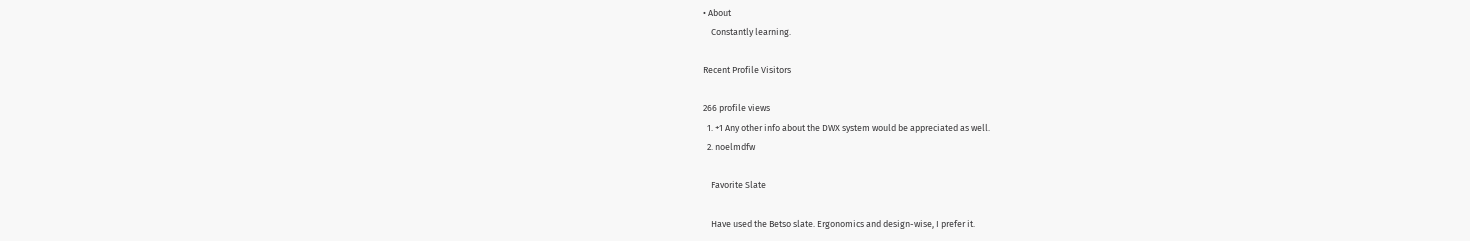• About
    Constantly learning.

Recent Profile Visitors

266 profile views
  1. +1 Any other info about the DWX system would be appreciated as well.
  2. noelmdfw

    Favorite Slate

    Have used the Betso slate. Ergonomics and design-wise, I prefer it.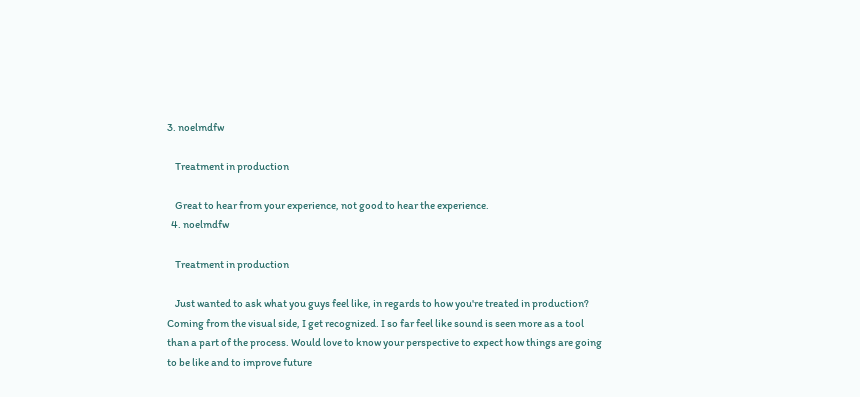3. noelmdfw

    Treatment in production

    Great to hear from your experience, not good to hear the experience.
  4. noelmdfw

    Treatment in production

    Just wanted to ask what you guys feel like, in regards to how you're treated in production? Coming from the visual side, I get recognized. I so far feel like sound is seen more as a tool than a part of the process. Would love to know your perspective to expect how things are going to be like and to improve future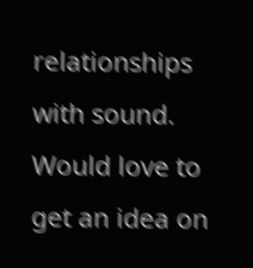relationships with sound. Would love to get an idea on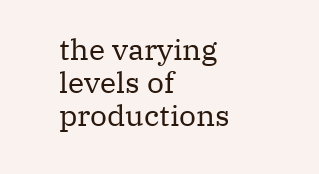the varying levels of productions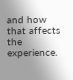and how that affects the experience.